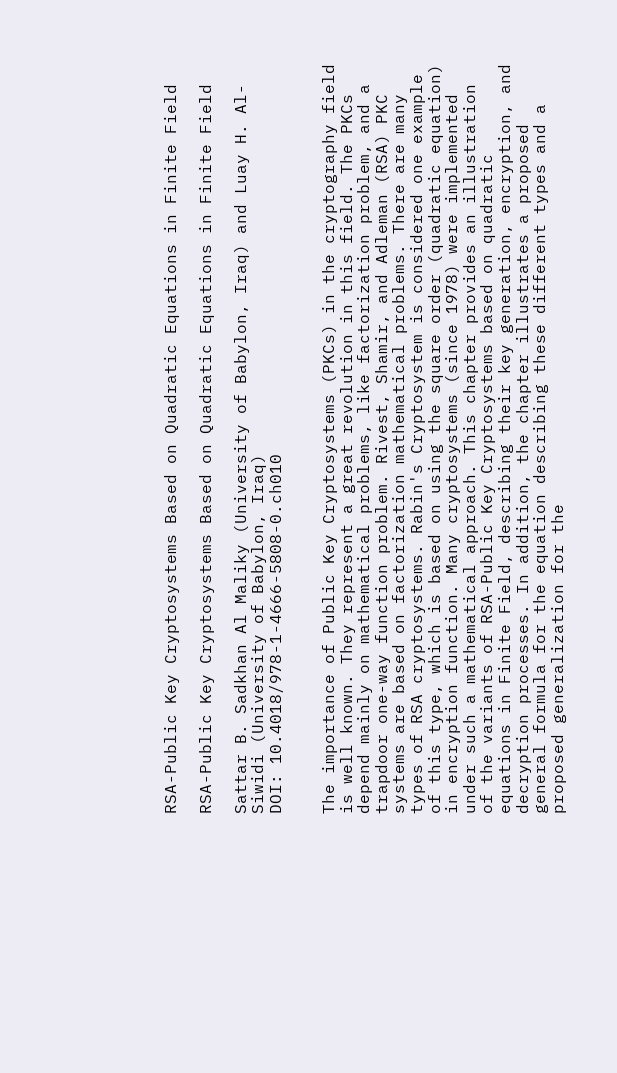RSA-Public Key Cryptosystems Based on Quadratic Equations in Finite Field

RSA-Public Key Cryptosystems Based on Quadratic Equations in Finite Field

Sattar B. Sadkhan Al Maliky (University of Babylon, Iraq) and Luay H. Al-Siwidi (University of Babylon, Iraq)
DOI: 10.4018/978-1-4666-5808-0.ch010


The importance of Public Key Cryptosystems (PKCs) in the cryptography field is well known. They represent a great revolution in this field. The PKCs depend mainly on mathematical problems, like factorization problem, and a trapdoor one-way function problem. Rivest, Shamir, and Adleman (RSA) PKC systems are based on factorization mathematical problems. There are many types of RSA cryptosystems. Rabin's Cryptosystem is considered one example of this type, which is based on using the square order (quadratic equation) in encryption function. Many cryptosystems (since 1978) were implemented under such a mathematical approach. This chapter provides an illustration of the variants of RSA-Public Key Cryptosystems based on quadratic equations in Finite Field, describing their key generation, encryption, and decryption processes. In addition, the chapter illustrates a proposed general formula for the equation describing these different types and a proposed generalization for the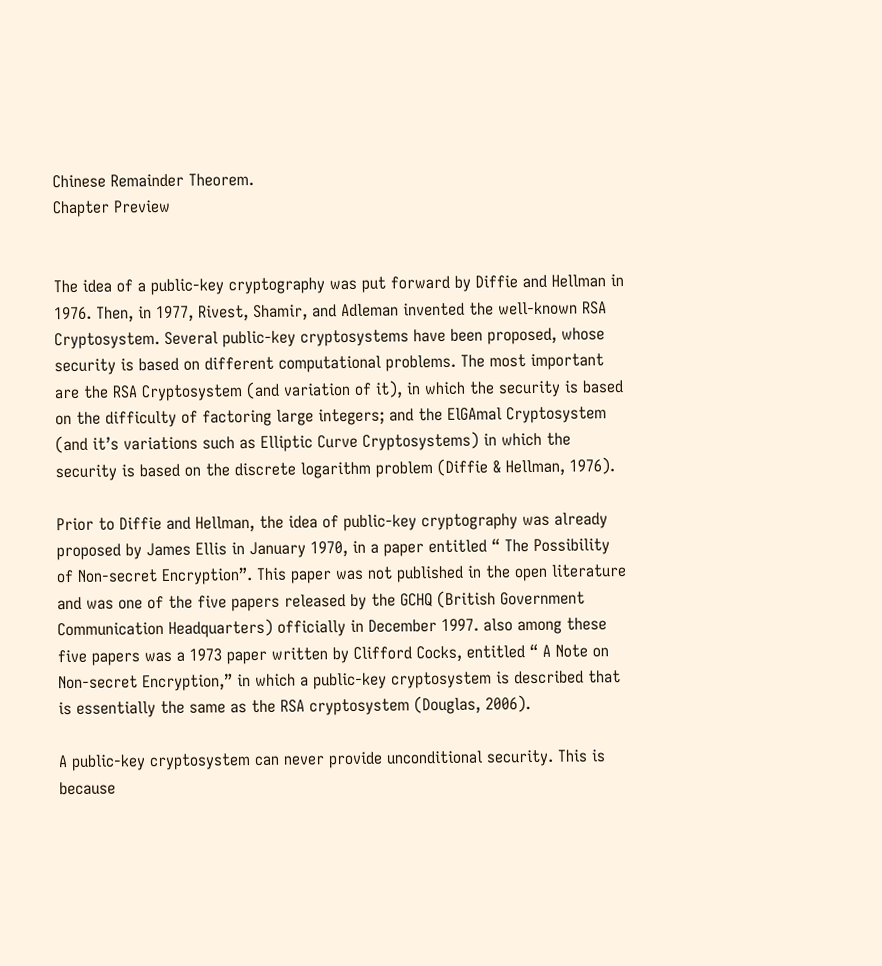Chinese Remainder Theorem.
Chapter Preview


The idea of a public-key cryptography was put forward by Diffie and Hellman in 1976. Then, in 1977, Rivest, Shamir, and Adleman invented the well-known RSA Cryptosystem. Several public-key cryptosystems have been proposed, whose security is based on different computational problems. The most important are the RSA Cryptosystem (and variation of it), in which the security is based on the difficulty of factoring large integers; and the ElGAmal Cryptosystem (and it’s variations such as Elliptic Curve Cryptosystems) in which the security is based on the discrete logarithm problem (Diffie & Hellman, 1976).

Prior to Diffie and Hellman, the idea of public-key cryptography was already proposed by James Ellis in January 1970, in a paper entitled “ The Possibility of Non-secret Encryption”. This paper was not published in the open literature and was one of the five papers released by the GCHQ (British Government Communication Headquarters) officially in December 1997. also among these five papers was a 1973 paper written by Clifford Cocks, entitled “ A Note on Non-secret Encryption,” in which a public-key cryptosystem is described that is essentially the same as the RSA cryptosystem (Douglas, 2006).

A public-key cryptosystem can never provide unconditional security. This is because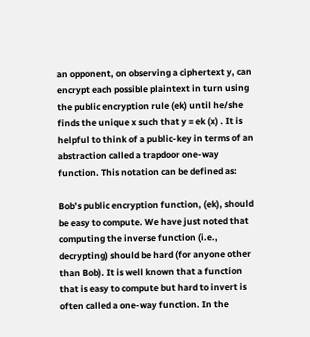an opponent, on observing a ciphertext y, can encrypt each possible plaintext in turn using the public encryption rule (ek) until he/she finds the unique x such that y = ek (x) . It is helpful to think of a public-key in terms of an abstraction called a trapdoor one-way function. This notation can be defined as:

Bob’s public encryption function, (ek), should be easy to compute. We have just noted that computing the inverse function (i.e., decrypting) should be hard (for anyone other than Bob). It is well known that a function that is easy to compute but hard to invert is often called a one-way function. In the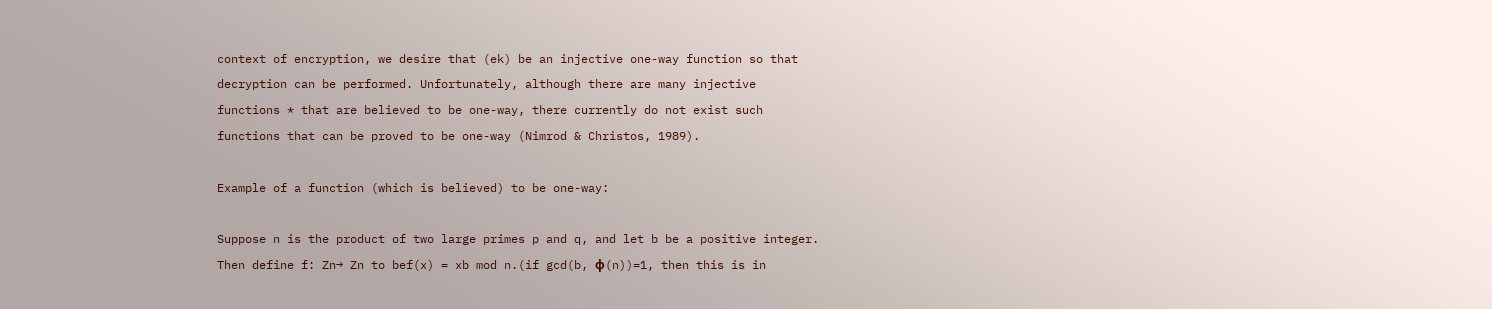context of encryption, we desire that (ek) be an injective one-way function so that decryption can be performed. Unfortunately, although there are many injective functions * that are believed to be one-way, there currently do not exist such functions that can be proved to be one-way (Nimrod & Christos, 1989).

Example of a function (which is believed) to be one-way:

Suppose n is the product of two large primes p and q, and let b be a positive integer. Then define f: Zn→ Zn to bef(x) = xb mod n.(if gcd(b, ф(n))=1, then this is in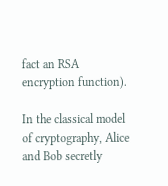fact an RSA encryption function).

In the classical model of cryptography, Alice and Bob secretly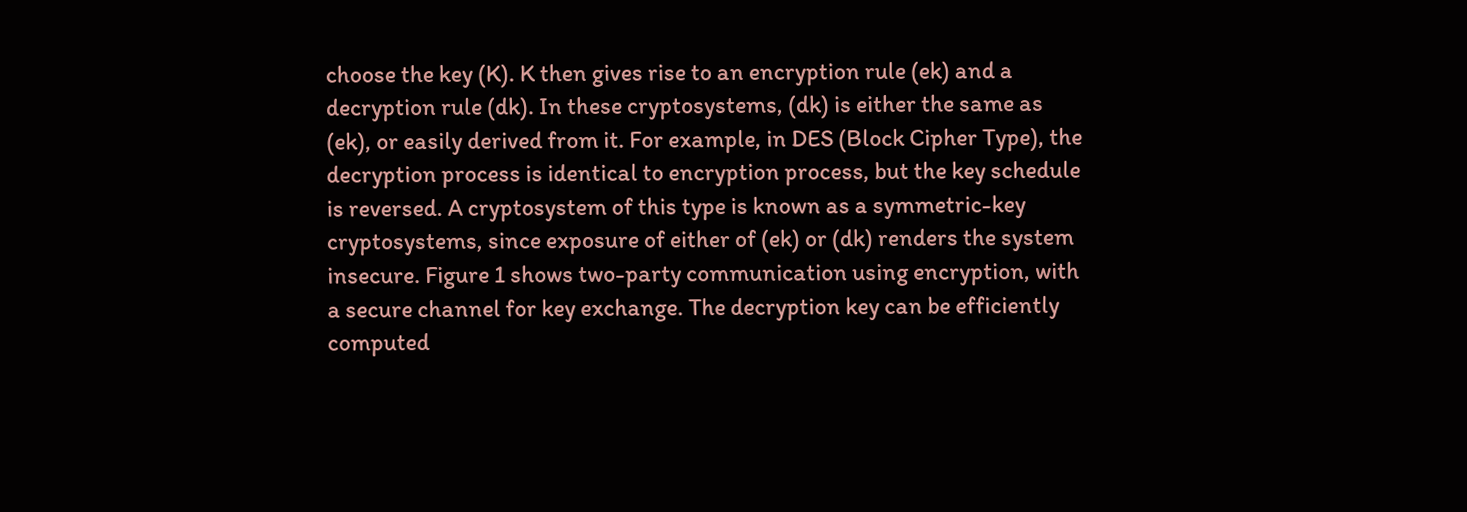choose the key (K). K then gives rise to an encryption rule (ek) and a decryption rule (dk). In these cryptosystems, (dk) is either the same as (ek), or easily derived from it. For example, in DES (Block Cipher Type), the decryption process is identical to encryption process, but the key schedule is reversed. A cryptosystem of this type is known as a symmetric-key cryptosystems, since exposure of either of (ek) or (dk) renders the system insecure. Figure 1 shows two-party communication using encryption, with a secure channel for key exchange. The decryption key can be efficiently computed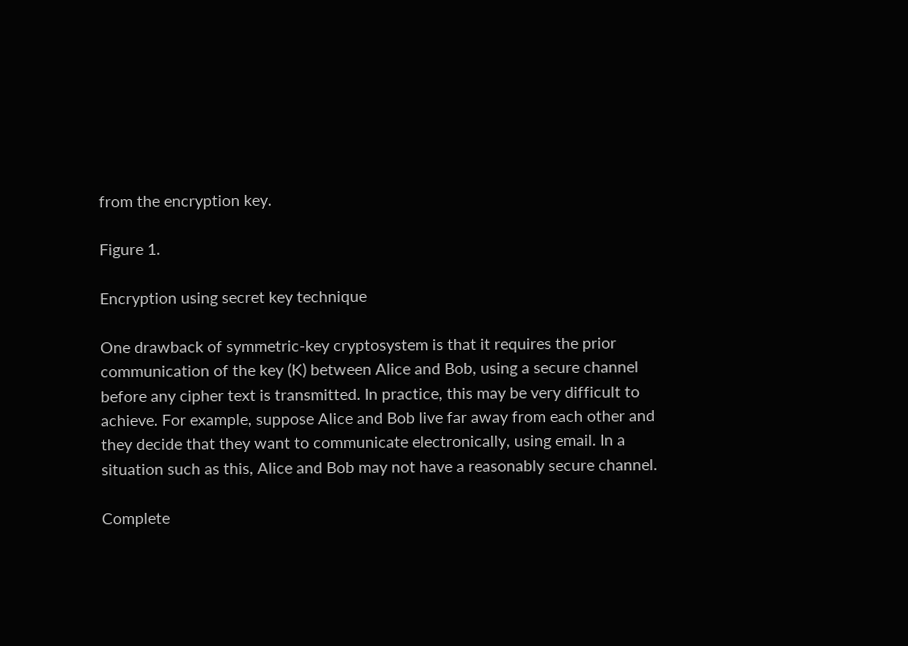from the encryption key.

Figure 1.

Encryption using secret key technique

One drawback of symmetric-key cryptosystem is that it requires the prior communication of the key (K) between Alice and Bob, using a secure channel before any cipher text is transmitted. In practice, this may be very difficult to achieve. For example, suppose Alice and Bob live far away from each other and they decide that they want to communicate electronically, using email. In a situation such as this, Alice and Bob may not have a reasonably secure channel.

Complete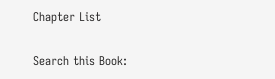Chapter List

Search this Book: